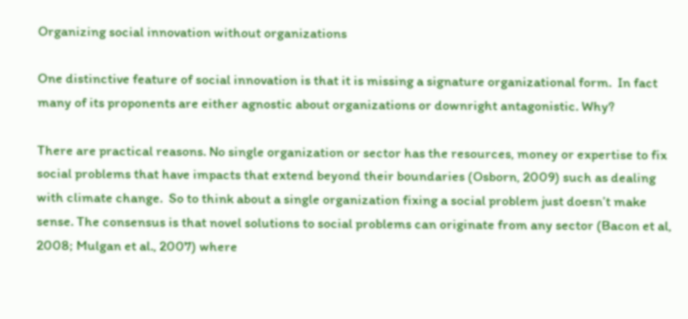Organizing social innovation without organizations

One distinctive feature of social innovation is that it is missing a signature organizational form.  In fact many of its proponents are either agnostic about organizations or downright antagonistic. Why?

There are practical reasons. No single organization or sector has the resources, money or expertise to fix social problems that have impacts that extend beyond their boundaries (Osborn, 2009) such as dealing with climate change.  So to think about a single organization fixing a social problem just doesn’t make sense. The consensus is that novel solutions to social problems can originate from any sector (Bacon et al, 2008; Mulgan et al., 2007) where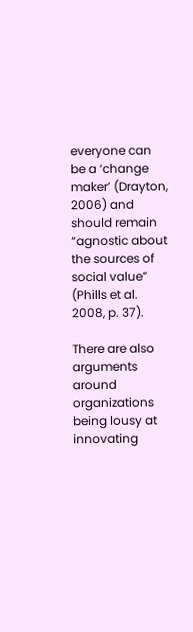everyone can be a ‘change maker’ (Drayton, 2006) and should remain “agnostic about the sources of social value” (Phills et al. 2008, p. 37).

There are also arguments around organizations being lousy at innovating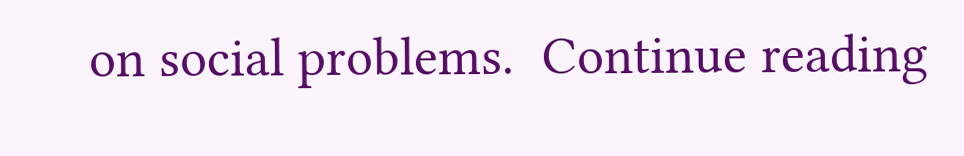on social problems.  Continue reading